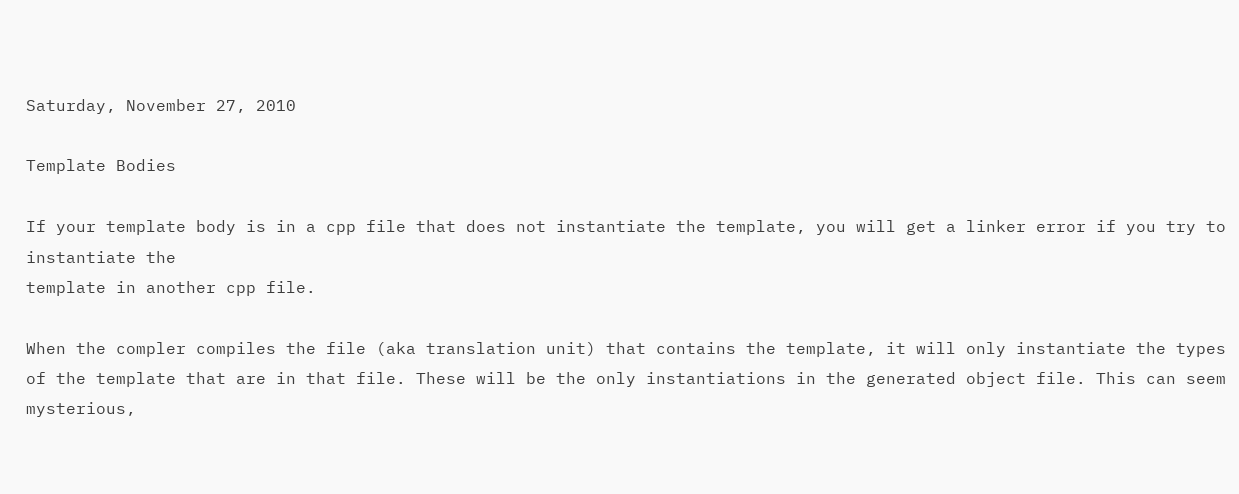Saturday, November 27, 2010

Template Bodies

If your template body is in a cpp file that does not instantiate the template, you will get a linker error if you try to instantiate the
template in another cpp file.

When the compler compiles the file (aka translation unit) that contains the template, it will only instantiate the types of the template that are in that file. These will be the only instantiations in the generated object file. This can seem mysterious,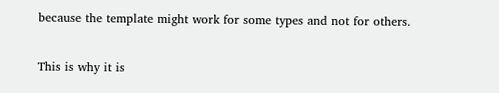because the template might work for some types and not for others.

This is why it is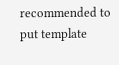recommended to put template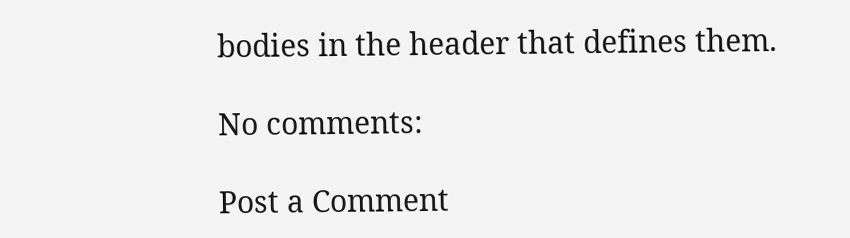bodies in the header that defines them.

No comments:

Post a Comment